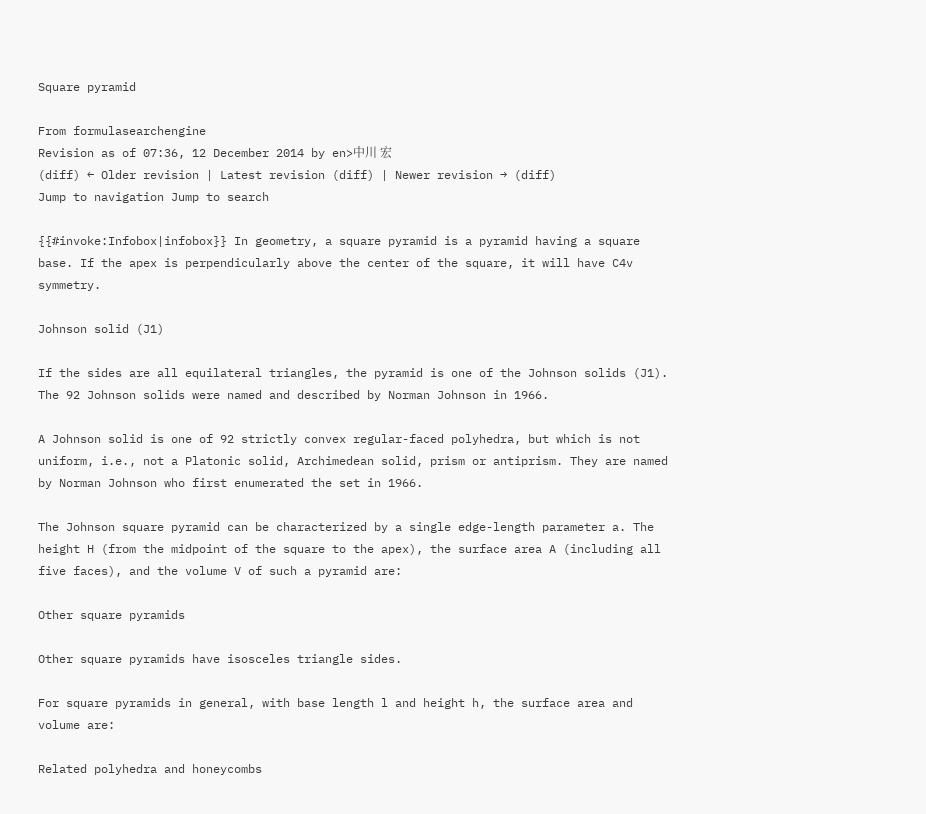Square pyramid

From formulasearchengine
Revision as of 07:36, 12 December 2014 by en>中川 宏
(diff) ← Older revision | Latest revision (diff) | Newer revision → (diff)
Jump to navigation Jump to search

{{#invoke:Infobox|infobox}} In geometry, a square pyramid is a pyramid having a square base. If the apex is perpendicularly above the center of the square, it will have C4v symmetry.

Johnson solid (J1)

If the sides are all equilateral triangles, the pyramid is one of the Johnson solids (J1). The 92 Johnson solids were named and described by Norman Johnson in 1966.

A Johnson solid is one of 92 strictly convex regular-faced polyhedra, but which is not uniform, i.e., not a Platonic solid, Archimedean solid, prism or antiprism. They are named by Norman Johnson who first enumerated the set in 1966.

The Johnson square pyramid can be characterized by a single edge-length parameter a. The height H (from the midpoint of the square to the apex), the surface area A (including all five faces), and the volume V of such a pyramid are:

Other square pyramids

Other square pyramids have isosceles triangle sides.

For square pyramids in general, with base length l and height h, the surface area and volume are:

Related polyhedra and honeycombs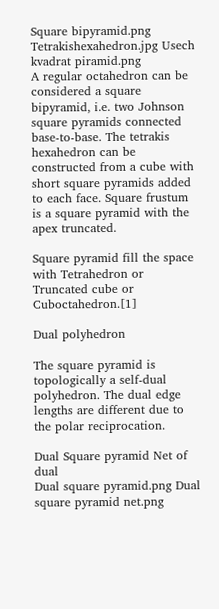Square bipyramid.png Tetrakishexahedron.jpg Usech kvadrat piramid.png
A regular octahedron can be considered a square bipyramid, i.e. two Johnson square pyramids connected base-to-base. The tetrakis hexahedron can be constructed from a cube with short square pyramids added to each face. Square frustum is a square pyramid with the apex truncated.

Square pyramid fill the space with Tetrahedron or Truncated cube or Cuboctahedron.[1]

Dual polyhedron

The square pyramid is topologically a self-dual polyhedron. The dual edge lengths are different due to the polar reciprocation.

Dual Square pyramid Net of dual
Dual square pyramid.png Dual square pyramid net.png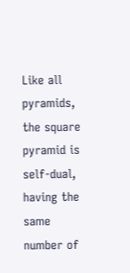Like all pyramids, the square pyramid is self-dual, having the same number of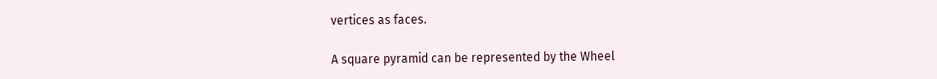vertices as faces.

A square pyramid can be represented by the Wheel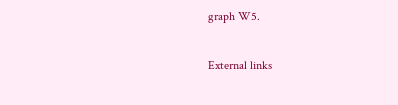graph W5.


External links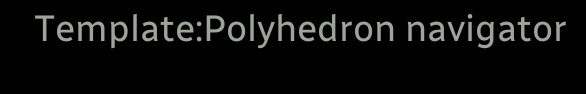Template:Polyhedron navigator